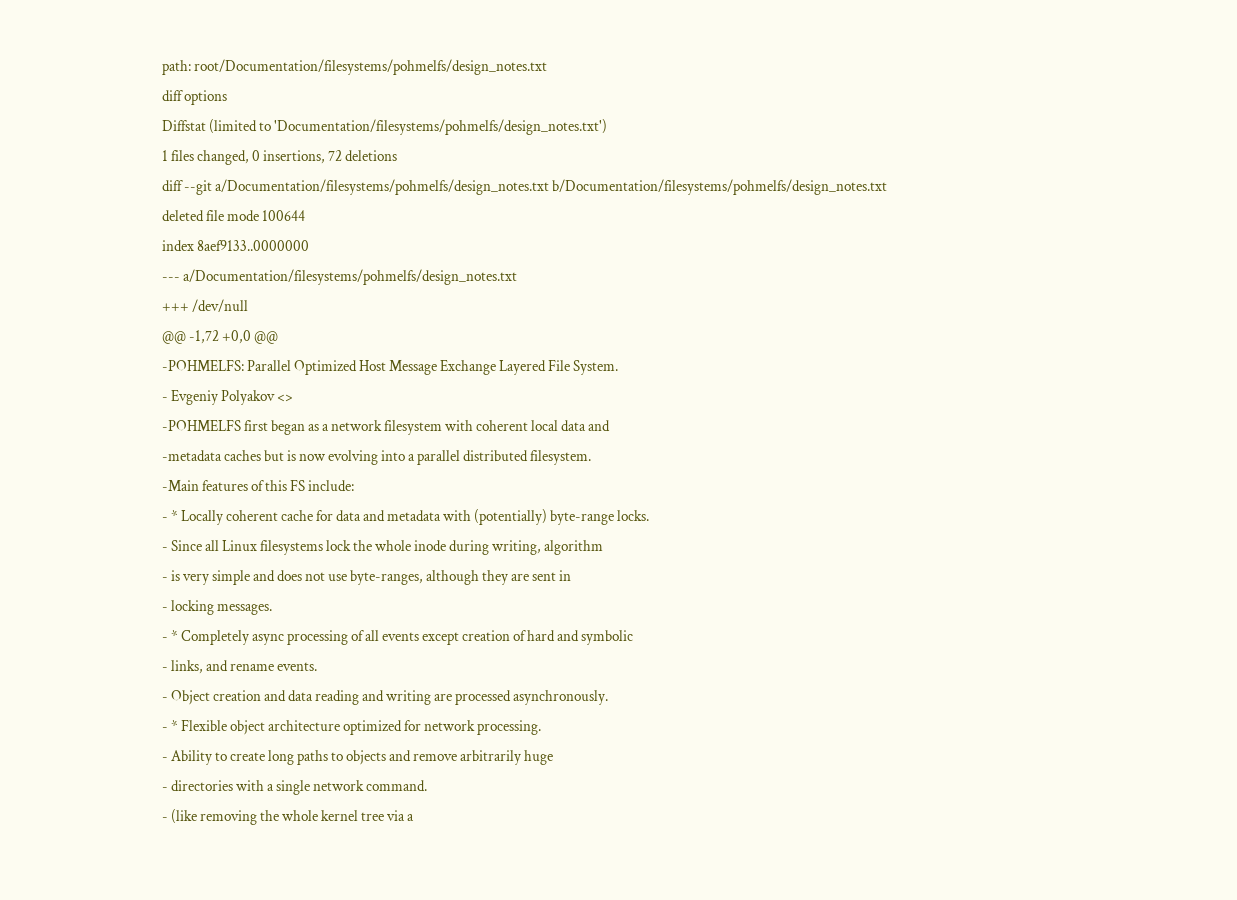path: root/Documentation/filesystems/pohmelfs/design_notes.txt
diff options
Diffstat (limited to 'Documentation/filesystems/pohmelfs/design_notes.txt')
1 files changed, 0 insertions, 72 deletions
diff --git a/Documentation/filesystems/pohmelfs/design_notes.txt b/Documentation/filesystems/pohmelfs/design_notes.txt
deleted file mode 100644
index 8aef9133..0000000
--- a/Documentation/filesystems/pohmelfs/design_notes.txt
+++ /dev/null
@@ -1,72 +0,0 @@
-POHMELFS: Parallel Optimized Host Message Exchange Layered File System.
- Evgeniy Polyakov <>
-POHMELFS first began as a network filesystem with coherent local data and
-metadata caches but is now evolving into a parallel distributed filesystem.
-Main features of this FS include:
- * Locally coherent cache for data and metadata with (potentially) byte-range locks.
- Since all Linux filesystems lock the whole inode during writing, algorithm
- is very simple and does not use byte-ranges, although they are sent in
- locking messages.
- * Completely async processing of all events except creation of hard and symbolic
- links, and rename events.
- Object creation and data reading and writing are processed asynchronously.
- * Flexible object architecture optimized for network processing.
- Ability to create long paths to objects and remove arbitrarily huge
- directories with a single network command.
- (like removing the whole kernel tree via a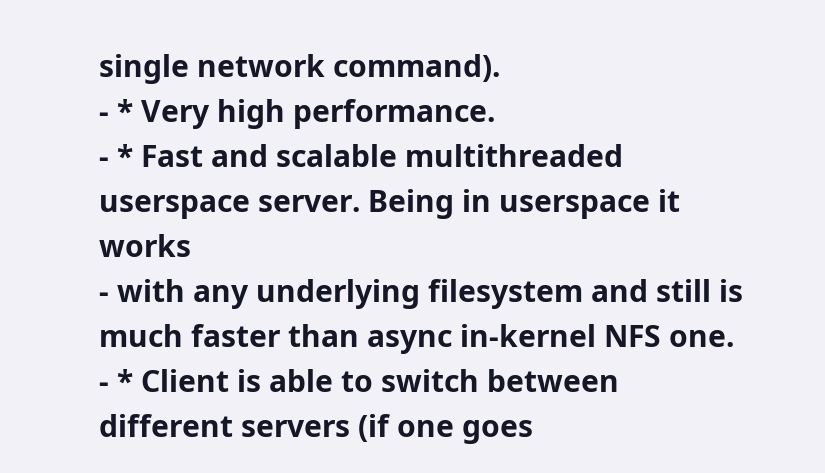single network command).
- * Very high performance.
- * Fast and scalable multithreaded userspace server. Being in userspace it works
- with any underlying filesystem and still is much faster than async in-kernel NFS one.
- * Client is able to switch between different servers (if one goes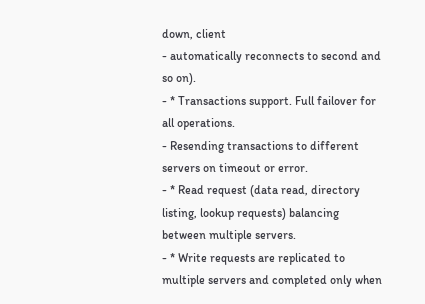down, client
- automatically reconnects to second and so on).
- * Transactions support. Full failover for all operations.
- Resending transactions to different servers on timeout or error.
- * Read request (data read, directory listing, lookup requests) balancing between multiple servers.
- * Write requests are replicated to multiple servers and completed only when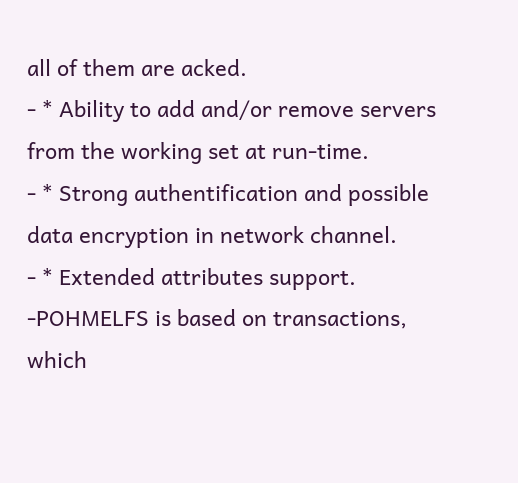all of them are acked.
- * Ability to add and/or remove servers from the working set at run-time.
- * Strong authentification and possible data encryption in network channel.
- * Extended attributes support.
-POHMELFS is based on transactions, which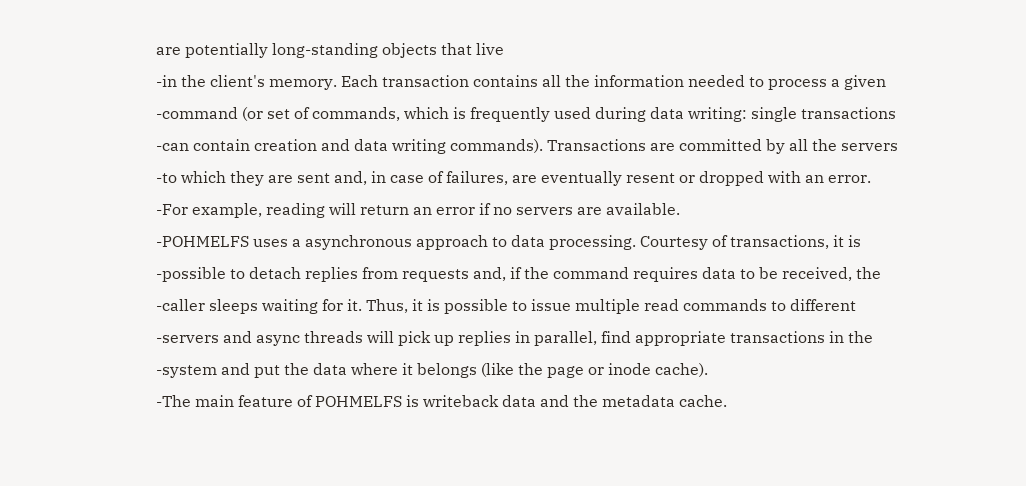are potentially long-standing objects that live
-in the client's memory. Each transaction contains all the information needed to process a given
-command (or set of commands, which is frequently used during data writing: single transactions
-can contain creation and data writing commands). Transactions are committed by all the servers
-to which they are sent and, in case of failures, are eventually resent or dropped with an error.
-For example, reading will return an error if no servers are available.
-POHMELFS uses a asynchronous approach to data processing. Courtesy of transactions, it is
-possible to detach replies from requests and, if the command requires data to be received, the
-caller sleeps waiting for it. Thus, it is possible to issue multiple read commands to different
-servers and async threads will pick up replies in parallel, find appropriate transactions in the
-system and put the data where it belongs (like the page or inode cache).
-The main feature of POHMELFS is writeback data and the metadata cache.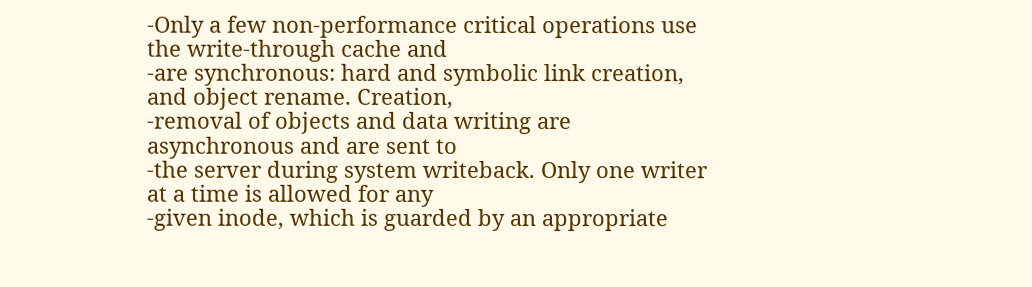-Only a few non-performance critical operations use the write-through cache and
-are synchronous: hard and symbolic link creation, and object rename. Creation,
-removal of objects and data writing are asynchronous and are sent to
-the server during system writeback. Only one writer at a time is allowed for any
-given inode, which is guarded by an appropriate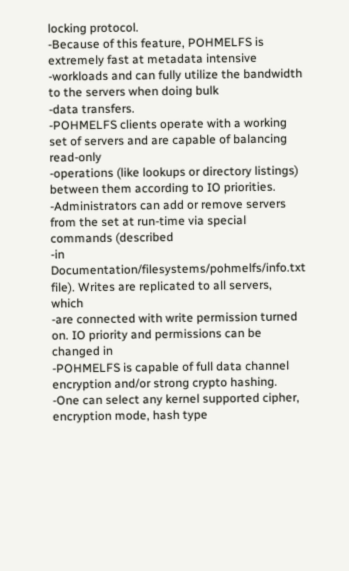locking protocol.
-Because of this feature, POHMELFS is extremely fast at metadata intensive
-workloads and can fully utilize the bandwidth to the servers when doing bulk
-data transfers.
-POHMELFS clients operate with a working set of servers and are capable of balancing read-only
-operations (like lookups or directory listings) between them according to IO priorities.
-Administrators can add or remove servers from the set at run-time via special commands (described
-in Documentation/filesystems/pohmelfs/info.txt file). Writes are replicated to all servers, which
-are connected with write permission turned on. IO priority and permissions can be changed in
-POHMELFS is capable of full data channel encryption and/or strong crypto hashing.
-One can select any kernel supported cipher, encryption mode, hash type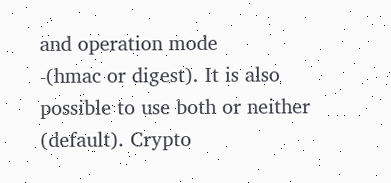and operation mode
-(hmac or digest). It is also possible to use both or neither (default). Crypto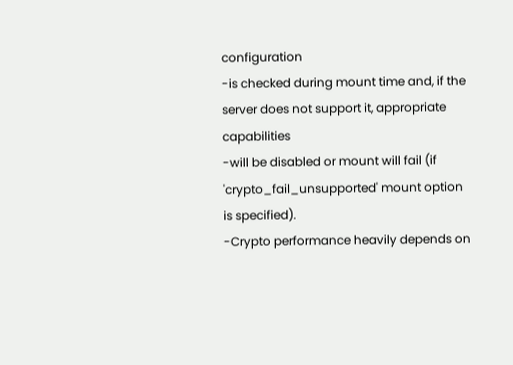configuration
-is checked during mount time and, if the server does not support it, appropriate capabilities
-will be disabled or mount will fail (if 'crypto_fail_unsupported' mount option is specified).
-Crypto performance heavily depends on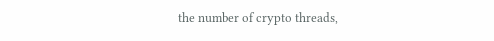the number of crypto threads,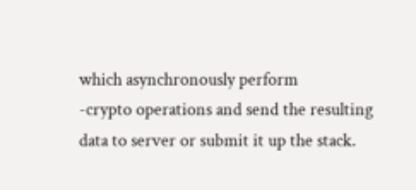which asynchronously perform
-crypto operations and send the resulting data to server or submit it up the stack.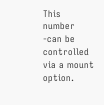This number
-can be controlled via a mount option.